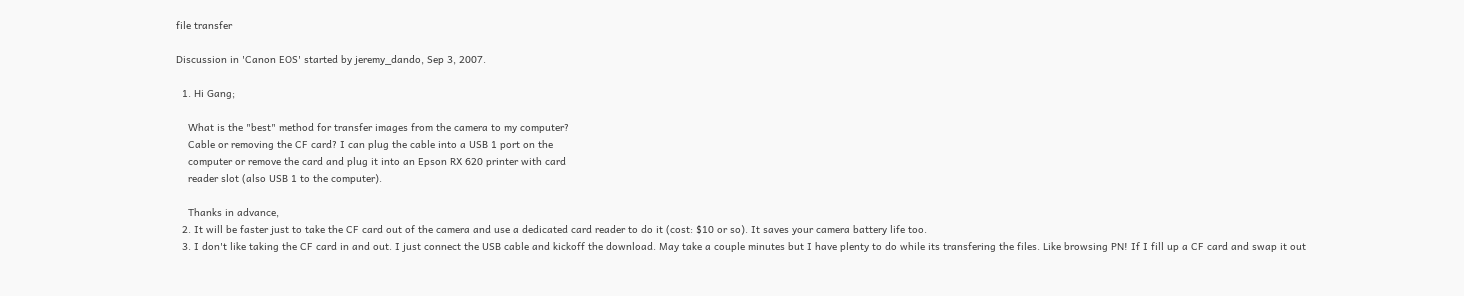file transfer

Discussion in 'Canon EOS' started by jeremy_dando, Sep 3, 2007.

  1. Hi Gang;

    What is the "best" method for transfer images from the camera to my computer?
    Cable or removing the CF card? I can plug the cable into a USB 1 port on the
    computer or remove the card and plug it into an Epson RX 620 printer with card
    reader slot (also USB 1 to the computer).

    Thanks in advance,
  2. It will be faster just to take the CF card out of the camera and use a dedicated card reader to do it (cost: $10 or so). It saves your camera battery life too.
  3. I don't like taking the CF card in and out. I just connect the USB cable and kickoff the download. May take a couple minutes but I have plenty to do while its transfering the files. Like browsing PN! If I fill up a CF card and swap it out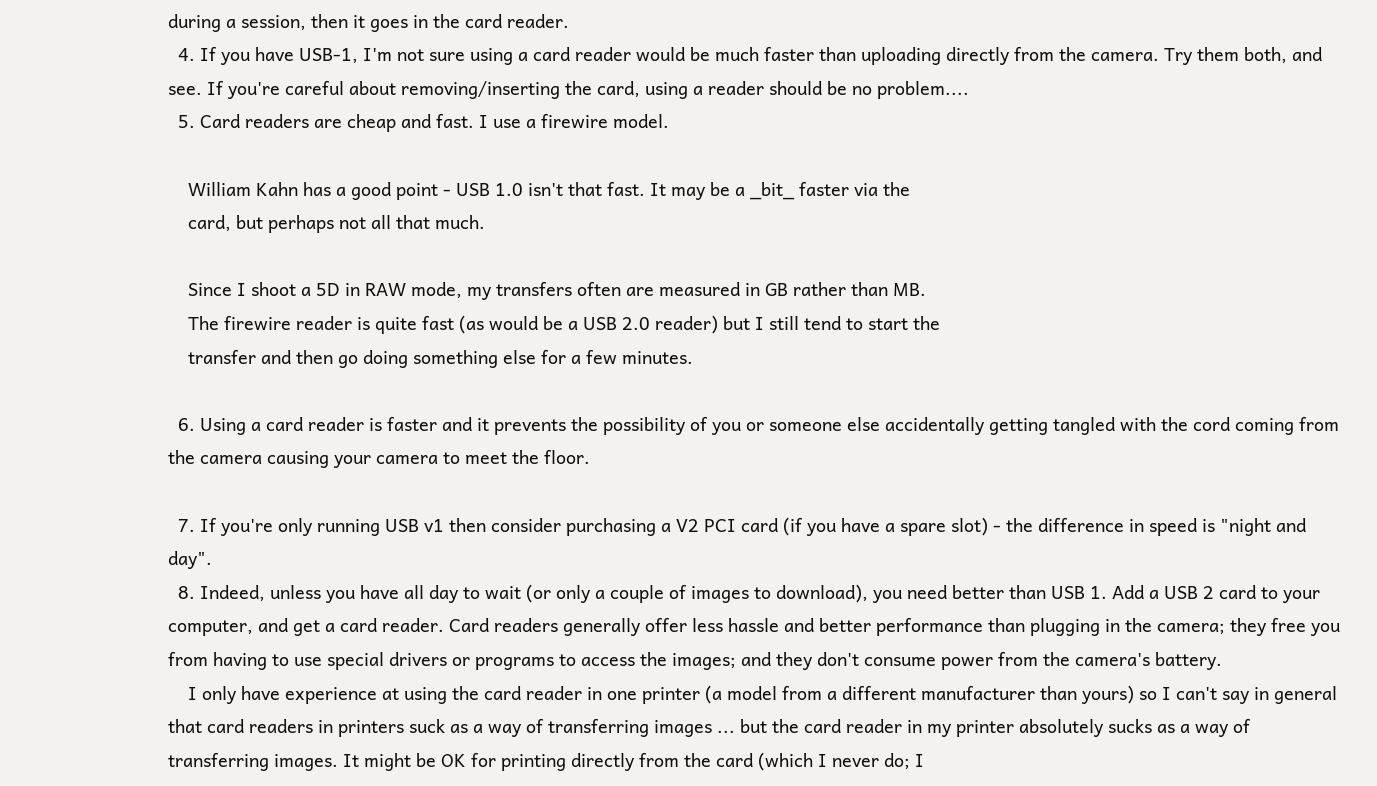during a session, then it goes in the card reader.
  4. If you have USB-1, I'm not sure using a card reader would be much faster than uploading directly from the camera. Try them both, and see. If you're careful about removing/inserting the card, using a reader should be no problem....
  5. Card readers are cheap and fast. I use a firewire model.

    William Kahn has a good point - USB 1.0 isn't that fast. It may be a _bit_ faster via the
    card, but perhaps not all that much.

    Since I shoot a 5D in RAW mode, my transfers often are measured in GB rather than MB.
    The firewire reader is quite fast (as would be a USB 2.0 reader) but I still tend to start the
    transfer and then go doing something else for a few minutes.

  6. Using a card reader is faster and it prevents the possibility of you or someone else accidentally getting tangled with the cord coming from the camera causing your camera to meet the floor.

  7. If you're only running USB v1 then consider purchasing a V2 PCI card (if you have a spare slot) - the difference in speed is "night and day".
  8. Indeed, unless you have all day to wait (or only a couple of images to download), you need better than USB 1. Add a USB 2 card to your computer, and get a card reader. Card readers generally offer less hassle and better performance than plugging in the camera; they free you from having to use special drivers or programs to access the images; and they don't consume power from the camera's battery.
    I only have experience at using the card reader in one printer (a model from a different manufacturer than yours) so I can't say in general that card readers in printers suck as a way of transferring images ... but the card reader in my printer absolutely sucks as a way of transferring images. It might be OK for printing directly from the card (which I never do; I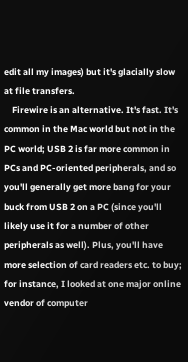edit all my images) but it's glacially slow at file transfers.
    Firewire is an alternative. It's fast. It's common in the Mac world but not in the PC world; USB 2 is far more common in PCs and PC-oriented peripherals, and so you'll generally get more bang for your buck from USB 2 on a PC (since you'll likely use it for a number of other peripherals as well). Plus, you'll have more selection of card readers etc. to buy; for instance, I looked at one major online vendor of computer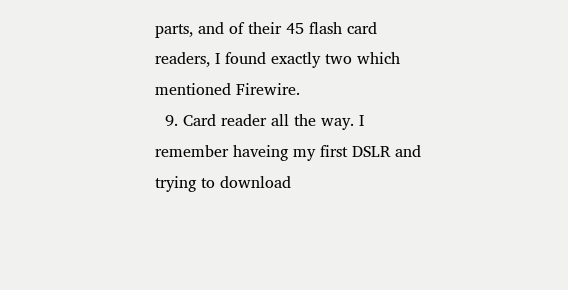parts, and of their 45 flash card readers, I found exactly two which mentioned Firewire.
  9. Card reader all the way. I remember haveing my first DSLR and trying to download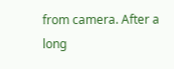from camera. After a long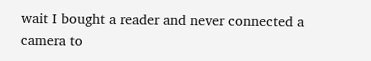wait I bought a reader and never connected a camera to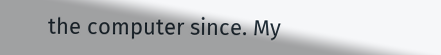the computer since. My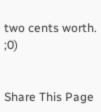two cents worth. ;0)


Share This Page